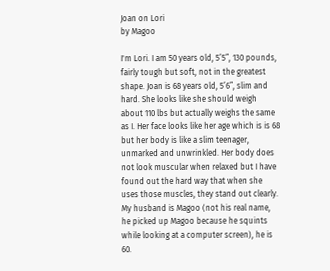Joan on Lori
by Magoo

I'm Lori. I am 50 years old, 5’5”, 130 pounds, fairly tough but soft, not in the greatest shape. Joan is 68 years old, 5’6”, slim and hard. She looks like she should weigh about 110 lbs but actually weighs the same as I. Her face looks like her age which is is 68 but her body is like a slim teenager, unmarked and unwrinkled. Her body does not look muscular when relaxed but I have found out the hard way that when she uses those muscles, they stand out clearly. My husband is Magoo (not his real name, he picked up Magoo because he squints while looking at a computer screen), he is 60.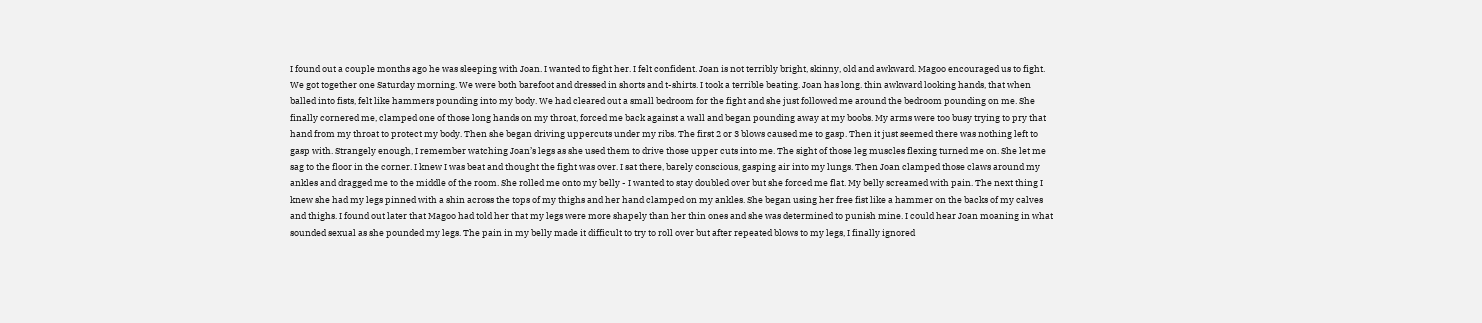I found out a couple months ago he was sleeping with Joan. I wanted to fight her. I felt confident. Joan is not terribly bright, skinny, old and awkward. Magoo encouraged us to fight. We got together one Saturday morning. We were both barefoot and dressed in shorts and t-shirts. I took a terrible beating. Joan has long. thin awkward looking hands, that when balled into fists, felt like hammers pounding into my body. We had cleared out a small bedroom for the fight and she just followed me around the bedroom pounding on me. She finally cornered me, clamped one of those long hands on my throat, forced me back against a wall and began pounding away at my boobs. My arms were too busy trying to pry that hand from my throat to protect my body. Then she began driving uppercuts under my ribs. The first 2 or 3 blows caused me to gasp. Then it just seemed there was nothing left to gasp with. Strangely enough, I remember watching Joan’s legs as she used them to drive those upper cuts into me. The sight of those leg muscles flexing turned me on. She let me sag to the floor in the corner. I knew I was beat and thought the fight was over. I sat there, barely conscious, gasping air into my lungs. Then Joan clamped those claws around my ankles and dragged me to the middle of the room. She rolled me onto my belly - I wanted to stay doubled over but she forced me flat. My belly screamed with pain. The next thing I knew she had my legs pinned with a shin across the tops of my thighs and her hand clamped on my ankles. She began using her free fist like a hammer on the backs of my calves and thighs. I found out later that Magoo had told her that my legs were more shapely than her thin ones and she was determined to punish mine. I could hear Joan moaning in what sounded sexual as she pounded my legs. The pain in my belly made it difficult to try to roll over but after repeated blows to my legs, I finally ignored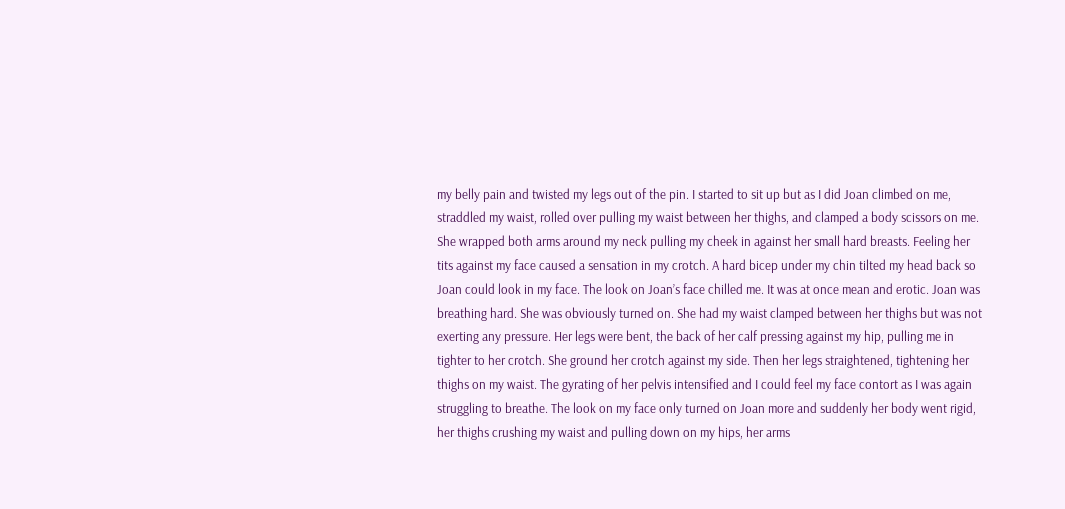my belly pain and twisted my legs out of the pin. I started to sit up but as I did Joan climbed on me, straddled my waist, rolled over pulling my waist between her thighs, and clamped a body scissors on me. She wrapped both arms around my neck pulling my cheek in against her small hard breasts. Feeling her tits against my face caused a sensation in my crotch. A hard bicep under my chin tilted my head back so Joan could look in my face. The look on Joan’s face chilled me. It was at once mean and erotic. Joan was breathing hard. She was obviously turned on. She had my waist clamped between her thighs but was not exerting any pressure. Her legs were bent, the back of her calf pressing against my hip, pulling me in tighter to her crotch. She ground her crotch against my side. Then her legs straightened, tightening her thighs on my waist. The gyrating of her pelvis intensified and I could feel my face contort as I was again struggling to breathe. The look on my face only turned on Joan more and suddenly her body went rigid, her thighs crushing my waist and pulling down on my hips, her arms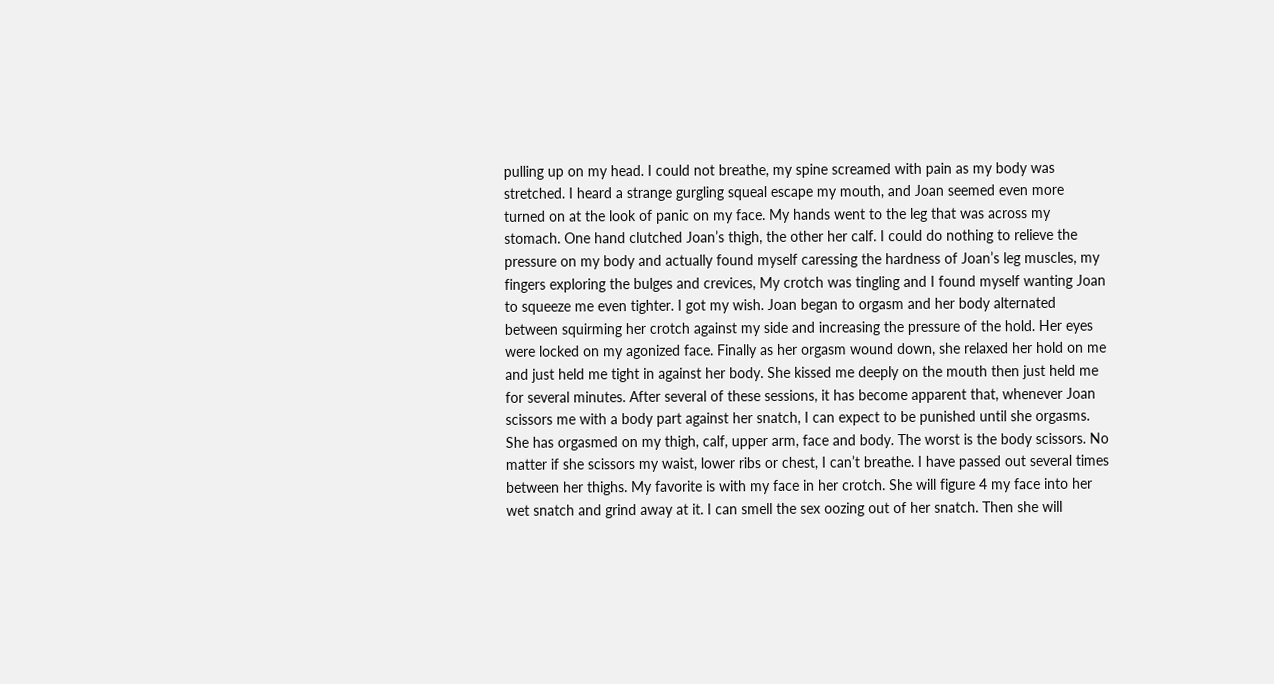pulling up on my head. I could not breathe, my spine screamed with pain as my body was stretched. I heard a strange gurgling squeal escape my mouth, and Joan seemed even more turned on at the look of panic on my face. My hands went to the leg that was across my stomach. One hand clutched Joan’s thigh, the other her calf. I could do nothing to relieve the pressure on my body and actually found myself caressing the hardness of Joan’s leg muscles, my fingers exploring the bulges and crevices, My crotch was tingling and I found myself wanting Joan to squeeze me even tighter. I got my wish. Joan began to orgasm and her body alternated between squirming her crotch against my side and increasing the pressure of the hold. Her eyes were locked on my agonized face. Finally as her orgasm wound down, she relaxed her hold on me and just held me tight in against her body. She kissed me deeply on the mouth then just held me for several minutes. After several of these sessions, it has become apparent that, whenever Joan scissors me with a body part against her snatch, I can expect to be punished until she orgasms. She has orgasmed on my thigh, calf, upper arm, face and body. The worst is the body scissors. No matter if she scissors my waist, lower ribs or chest, I can’t breathe. I have passed out several times between her thighs. My favorite is with my face in her crotch. She will figure 4 my face into her wet snatch and grind away at it. I can smell the sex oozing out of her snatch. Then she will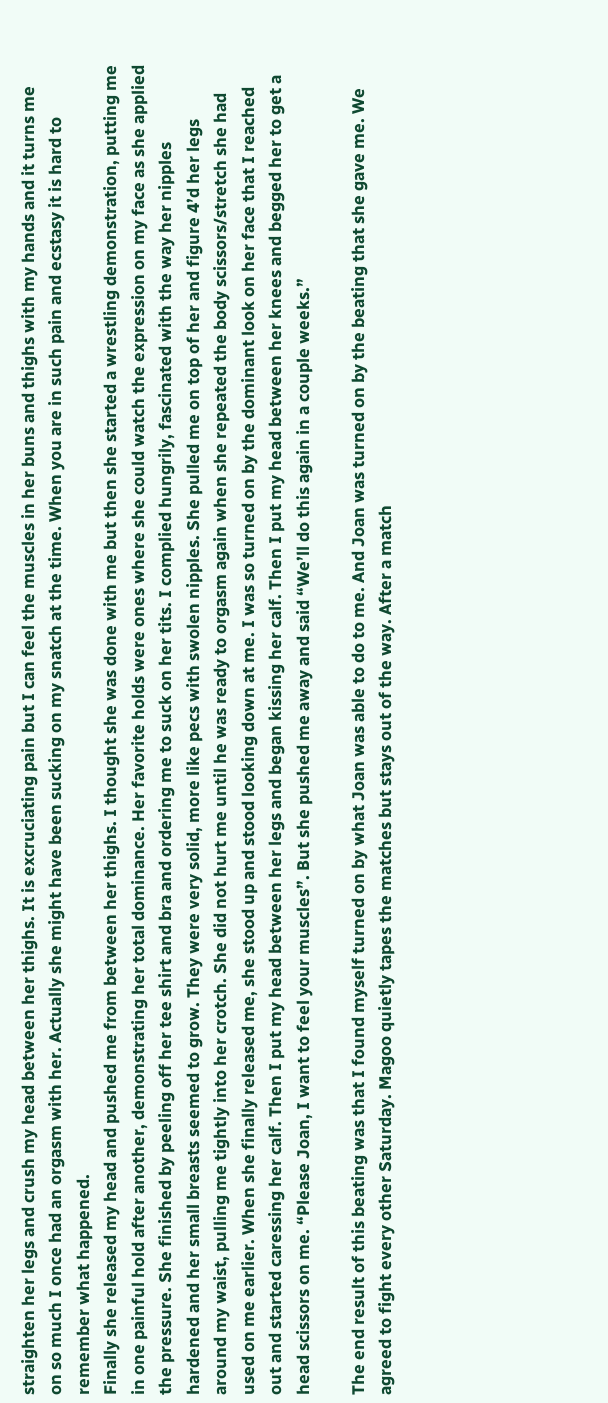straighten her legs and crush my head between her thighs. It is excruciating pain but I can feel the muscles in her buns and thighs with my hands and it turns me on so much I once had an orgasm with her. Actually she might have been sucking on my snatch at the time. When you are in such pain and ecstasy it is hard to remember what happened.
Finally she released my head and pushed me from between her thighs. I thought she was done with me but then she started a wrestling demonstration, putting me in one painful hold after another, demonstrating her total dominance. Her favorite holds were ones where she could watch the expression on my face as she applied the pressure. She finished by peeling off her tee shirt and bra and ordering me to suck on her tits. I complied hungrily, fascinated with the way her nipples hardened and her small breasts seemed to grow. They were very solid, more like pecs with swolen nipples. She pulled me on top of her and figure 4’d her legs around my waist, pulling me tightly into her crotch. She did not hurt me until he was ready to orgasm again when she repeated the body scissors/stretch she had used on me earlier. When she finally released me, she stood up and stood looking down at me. I was so turned on by the dominant look on her face that I reached out and started caressing her calf. Then I put my head between her legs and began kissing her calf. Then I put my head between her knees and begged her to get a head scissors on me. “Please Joan, I want to feel your muscles”. But she pushed me away and said “We’ll do this again in a couple weeks.”

The end result of this beating was that I found myself turned on by what Joan was able to do to me. And Joan was turned on by the beating that she gave me. We agreed to fight every other Saturday. Magoo quietly tapes the matches but stays out of the way. After a match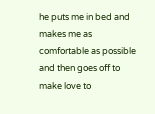he puts me in bed and makes me as comfortable as possible and then goes off to make love to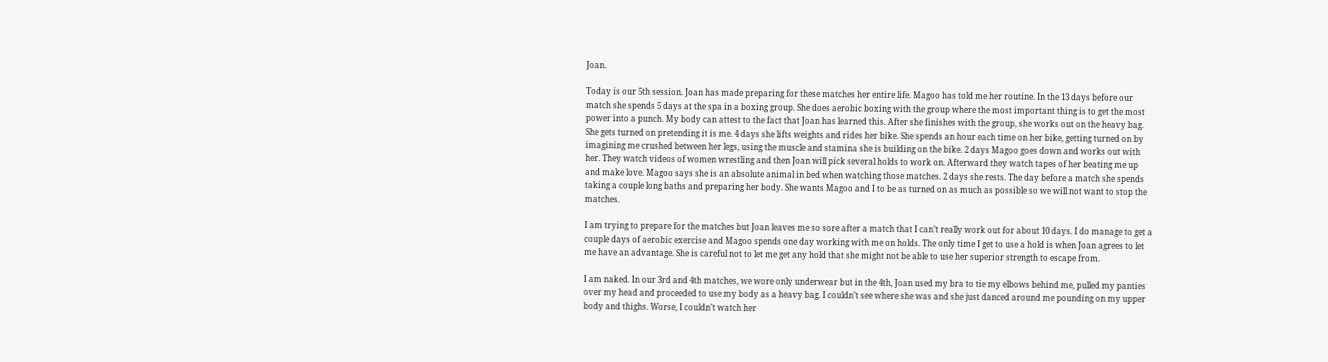Joan.

Today is our 5th session. Joan has made preparing for these matches her entire life. Magoo has told me her routine. In the 13 days before our match she spends 5 days at the spa in a boxing group. She does aerobic boxing with the group where the most important thing is to get the most power into a punch. My body can attest to the fact that Joan has learned this. After she finishes with the group, she works out on the heavy bag. She gets turned on pretending it is me. 4 days she lifts weights and rides her bike. She spends an hour each time on her bike, getting turned on by imagining me crushed between her legs, using the muscle and stamina she is building on the bike. 2 days Magoo goes down and works out with her. They watch videos of women wrestling and then Joan will pick several holds to work on. Afterward they watch tapes of her beating me up and make love. Magoo says she is an absolute animal in bed when watching those matches. 2 days she rests. The day before a match she spends taking a couple long baths and preparing her body. She wants Magoo and I to be as turned on as much as possible so we will not want to stop the matches.

I am trying to prepare for the matches but Joan leaves me so sore after a match that I can’t really work out for about 10 days. I do manage to get a couple days of aerobic exercise and Magoo spends one day working with me on holds. The only time I get to use a hold is when Joan agrees to let me have an advantage. She is careful not to let me get any hold that she might not be able to use her superior strength to escape from.

I am naked. In our 3rd and 4th matches, we wore only underwear but in the 4th, Joan used my bra to tie my elbows behind me, pulled my panties over my head and proceeded to use my body as a heavy bag. I couldn’t see where she was and she just danced around me pounding on my upper body and thighs. Worse, I couldn’t watch her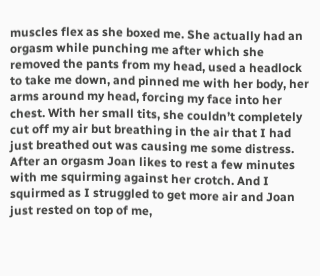muscles flex as she boxed me. She actually had an orgasm while punching me after which she removed the pants from my head, used a headlock to take me down, and pinned me with her body, her arms around my head, forcing my face into her chest. With her small tits, she couldn’t completely cut off my air but breathing in the air that I had just breathed out was causing me some distress. After an orgasm Joan likes to rest a few minutes with me squirming against her crotch. And I squirmed as I struggled to get more air and Joan just rested on top of me,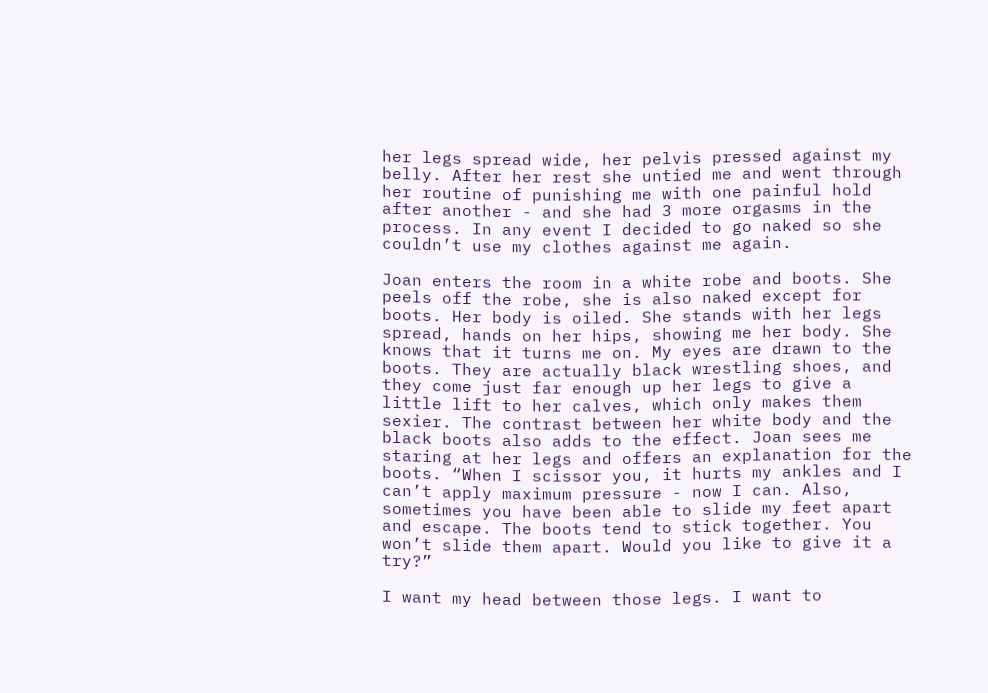her legs spread wide, her pelvis pressed against my belly. After her rest she untied me and went through her routine of punishing me with one painful hold after another - and she had 3 more orgasms in the process. In any event I decided to go naked so she couldn’t use my clothes against me again.

Joan enters the room in a white robe and boots. She peels off the robe, she is also naked except for boots. Her body is oiled. She stands with her legs spread, hands on her hips, showing me her body. She knows that it turns me on. My eyes are drawn to the boots. They are actually black wrestling shoes, and they come just far enough up her legs to give a little lift to her calves, which only makes them sexier. The contrast between her white body and the black boots also adds to the effect. Joan sees me staring at her legs and offers an explanation for the boots. “When I scissor you, it hurts my ankles and I can’t apply maximum pressure - now I can. Also, sometimes you have been able to slide my feet apart and escape. The boots tend to stick together. You won’t slide them apart. Would you like to give it a try?”

I want my head between those legs. I want to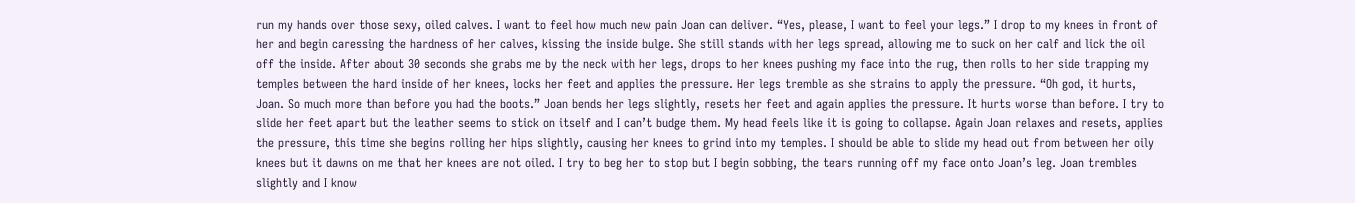run my hands over those sexy, oiled calves. I want to feel how much new pain Joan can deliver. “Yes, please, I want to feel your legs.” I drop to my knees in front of her and begin caressing the hardness of her calves, kissing the inside bulge. She still stands with her legs spread, allowing me to suck on her calf and lick the oil off the inside. After about 30 seconds she grabs me by the neck with her legs, drops to her knees pushing my face into the rug, then rolls to her side trapping my temples between the hard inside of her knees, locks her feet and applies the pressure. Her legs tremble as she strains to apply the pressure. “Oh god, it hurts, Joan. So much more than before you had the boots.” Joan bends her legs slightly, resets her feet and again applies the pressure. It hurts worse than before. I try to slide her feet apart but the leather seems to stick on itself and I can’t budge them. My head feels like it is going to collapse. Again Joan relaxes and resets, applies the pressure, this time she begins rolling her hips slightly, causing her knees to grind into my temples. I should be able to slide my head out from between her oily knees but it dawns on me that her knees are not oiled. I try to beg her to stop but I begin sobbing, the tears running off my face onto Joan’s leg. Joan trembles slightly and I know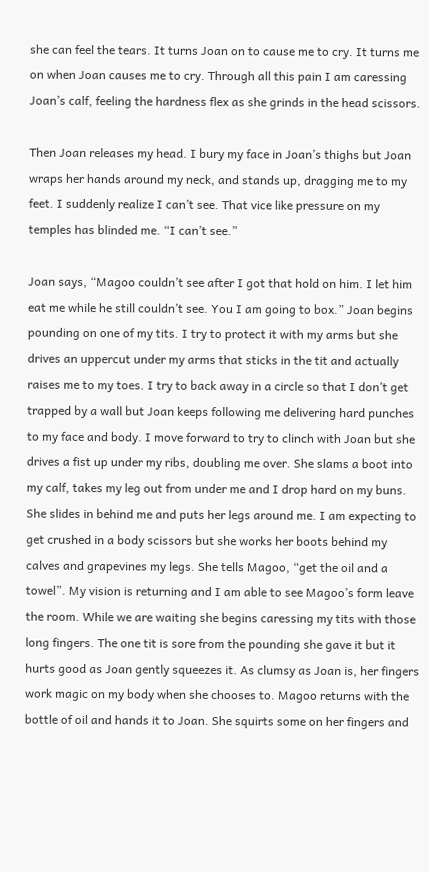she can feel the tears. It turns Joan on to cause me to cry. It turns me on when Joan causes me to cry. Through all this pain I am caressing Joan’s calf, feeling the hardness flex as she grinds in the head scissors.

Then Joan releases my head. I bury my face in Joan’s thighs but Joan wraps her hands around my neck, and stands up, dragging me to my feet. I suddenly realize I can’t see. That vice like pressure on my temples has blinded me. “I can’t see.”

Joan says, “Magoo couldn’t see after I got that hold on him. I let him eat me while he still couldn’t see. You I am going to box.” Joan begins pounding on one of my tits. I try to protect it with my arms but she drives an uppercut under my arms that sticks in the tit and actually raises me to my toes. I try to back away in a circle so that I don’t get trapped by a wall but Joan keeps following me delivering hard punches to my face and body. I move forward to try to clinch with Joan but she drives a fist up under my ribs, doubling me over. She slams a boot into my calf, takes my leg out from under me and I drop hard on my buns. She slides in behind me and puts her legs around me. I am expecting to get crushed in a body scissors but she works her boots behind my calves and grapevines my legs. She tells Magoo, “get the oil and a towel”. My vision is returning and I am able to see Magoo’s form leave the room. While we are waiting she begins caressing my tits with those long fingers. The one tit is sore from the pounding she gave it but it hurts good as Joan gently squeezes it. As clumsy as Joan is, her fingers work magic on my body when she chooses to. Magoo returns with the bottle of oil and hands it to Joan. She squirts some on her fingers and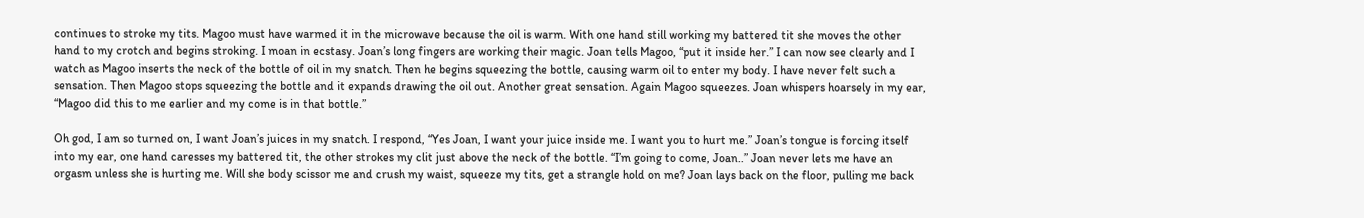continues to stroke my tits. Magoo must have warmed it in the microwave because the oil is warm. With one hand still working my battered tit she moves the other hand to my crotch and begins stroking. I moan in ecstasy. Joan’s long fingers are working their magic. Joan tells Magoo, “put it inside her.” I can now see clearly and I watch as Magoo inserts the neck of the bottle of oil in my snatch. Then he begins squeezing the bottle, causing warm oil to enter my body. I have never felt such a sensation. Then Magoo stops squeezing the bottle and it expands drawing the oil out. Another great sensation. Again Magoo squeezes. Joan whispers hoarsely in my ear, “Magoo did this to me earlier and my come is in that bottle.”

Oh god, I am so turned on, I want Joan’s juices in my snatch. I respond, “Yes Joan, I want your juice inside me. I want you to hurt me.” Joan’s tongue is forcing itself into my ear, one hand caresses my battered tit, the other strokes my clit just above the neck of the bottle. “I’m going to come, Joan..” Joan never lets me have an orgasm unless she is hurting me. Will she body scissor me and crush my waist, squeeze my tits, get a strangle hold on me? Joan lays back on the floor, pulling me back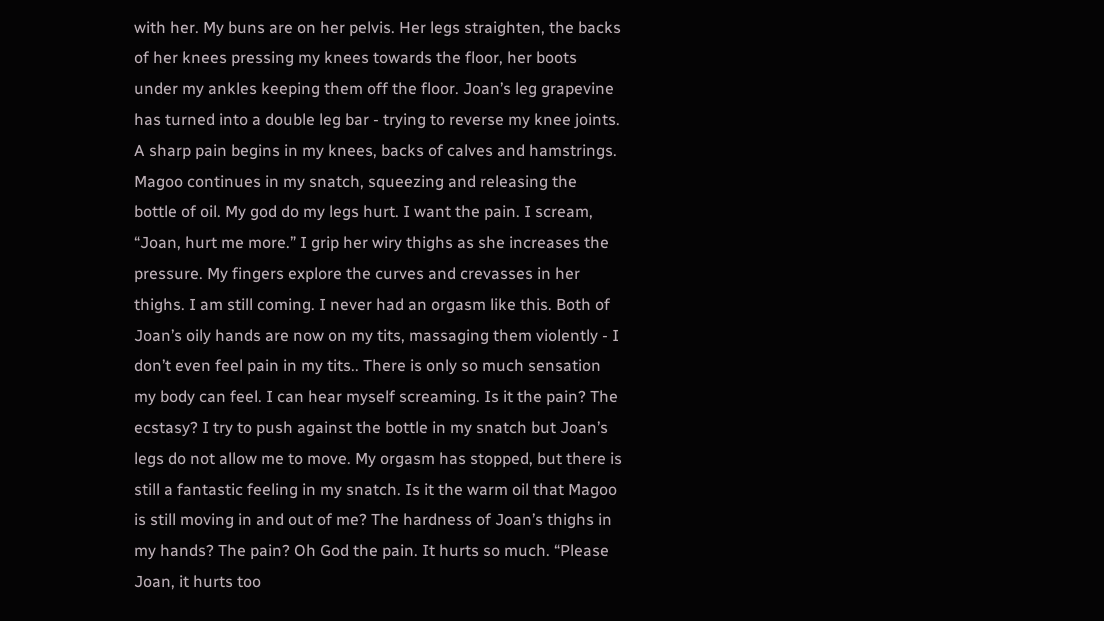with her. My buns are on her pelvis. Her legs straighten, the backs of her knees pressing my knees towards the floor, her boots under my ankles keeping them off the floor. Joan’s leg grapevine has turned into a double leg bar - trying to reverse my knee joints. A sharp pain begins in my knees, backs of calves and hamstrings. Magoo continues in my snatch, squeezing and releasing the bottle of oil. My god do my legs hurt. I want the pain. I scream, “Joan, hurt me more.” I grip her wiry thighs as she increases the pressure. My fingers explore the curves and crevasses in her thighs. I am still coming. I never had an orgasm like this. Both of Joan’s oily hands are now on my tits, massaging them violently - I don’t even feel pain in my tits.. There is only so much sensation my body can feel. I can hear myself screaming. Is it the pain? The ecstasy? I try to push against the bottle in my snatch but Joan’s legs do not allow me to move. My orgasm has stopped, but there is still a fantastic feeling in my snatch. Is it the warm oil that Magoo is still moving in and out of me? The hardness of Joan’s thighs in my hands? The pain? Oh God the pain. It hurts so much. “Please Joan, it hurts too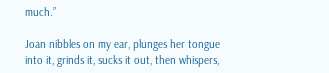much.”

Joan nibbles on my ear, plunges her tongue into it, grinds it, sucks it out, then whispers,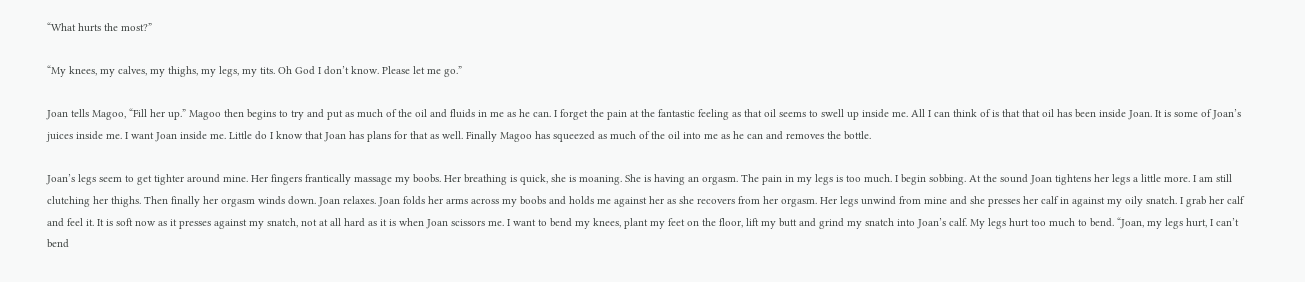“What hurts the most?”

“My knees, my calves, my thighs, my legs, my tits. Oh God I don’t know. Please let me go.”

Joan tells Magoo, “Fill her up.” Magoo then begins to try and put as much of the oil and fluids in me as he can. I forget the pain at the fantastic feeling as that oil seems to swell up inside me. All I can think of is that that oil has been inside Joan. It is some of Joan’s juices inside me. I want Joan inside me. Little do I know that Joan has plans for that as well. Finally Magoo has squeezed as much of the oil into me as he can and removes the bottle.

Joan’s legs seem to get tighter around mine. Her fingers frantically massage my boobs. Her breathing is quick, she is moaning. She is having an orgasm. The pain in my legs is too much. I begin sobbing. At the sound Joan tightens her legs a little more. I am still clutching her thighs. Then finally her orgasm winds down. Joan relaxes. Joan folds her arms across my boobs and holds me against her as she recovers from her orgasm. Her legs unwind from mine and she presses her calf in against my oily snatch. I grab her calf and feel it. It is soft now as it presses against my snatch, not at all hard as it is when Joan scissors me. I want to bend my knees, plant my feet on the floor, lift my butt and grind my snatch into Joan’s calf. My legs hurt too much to bend. “Joan, my legs hurt, I can’t bend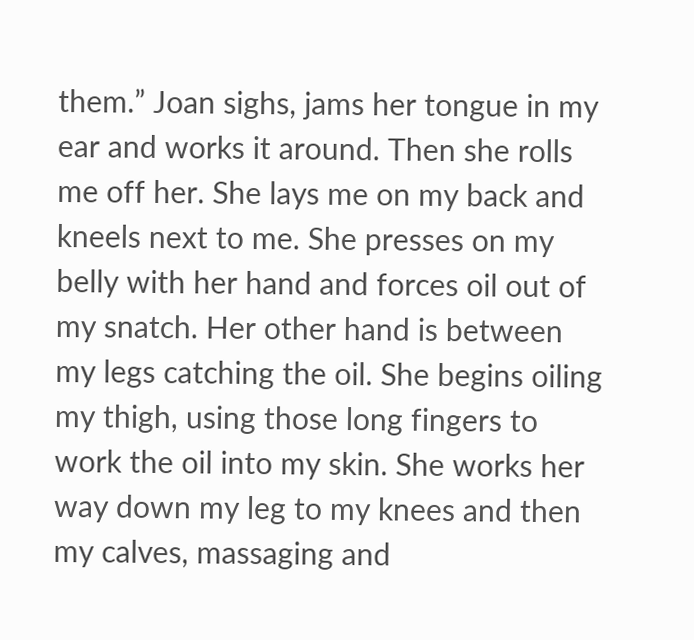them.” Joan sighs, jams her tongue in my ear and works it around. Then she rolls me off her. She lays me on my back and kneels next to me. She presses on my belly with her hand and forces oil out of my snatch. Her other hand is between my legs catching the oil. She begins oiling my thigh, using those long fingers to work the oil into my skin. She works her way down my leg to my knees and then my calves, massaging and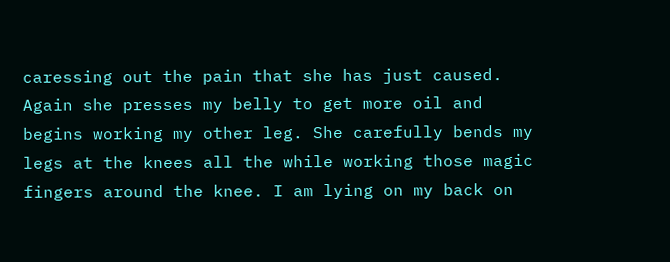caressing out the pain that she has just caused. Again she presses my belly to get more oil and begins working my other leg. She carefully bends my legs at the knees all the while working those magic fingers around the knee. I am lying on my back on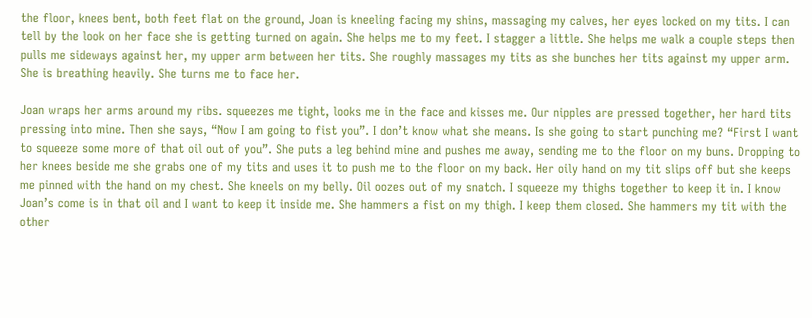the floor, knees bent, both feet flat on the ground, Joan is kneeling facing my shins, massaging my calves, her eyes locked on my tits. I can tell by the look on her face she is getting turned on again. She helps me to my feet. I stagger a little. She helps me walk a couple steps then pulls me sideways against her, my upper arm between her tits. She roughly massages my tits as she bunches her tits against my upper arm. She is breathing heavily. She turns me to face her.

Joan wraps her arms around my ribs. squeezes me tight, looks me in the face and kisses me. Our nipples are pressed together, her hard tits pressing into mine. Then she says, “Now I am going to fist you”. I don’t know what she means. Is she going to start punching me? “First I want to squeeze some more of that oil out of you”. She puts a leg behind mine and pushes me away, sending me to the floor on my buns. Dropping to her knees beside me she grabs one of my tits and uses it to push me to the floor on my back. Her oily hand on my tit slips off but she keeps me pinned with the hand on my chest. She kneels on my belly. Oil oozes out of my snatch. I squeeze my thighs together to keep it in. I know Joan’s come is in that oil and I want to keep it inside me. She hammers a fist on my thigh. I keep them closed. She hammers my tit with the other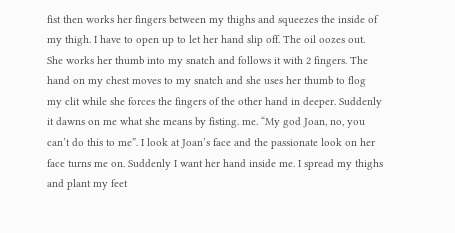fist then works her fingers between my thighs and squeezes the inside of my thigh. I have to open up to let her hand slip off. The oil oozes out. She works her thumb into my snatch and follows it with 2 fingers. The hand on my chest moves to my snatch and she uses her thumb to flog my clit while she forces the fingers of the other hand in deeper. Suddenly it dawns on me what she means by fisting. me. “My god Joan, no, you can’t do this to me”. I look at Joan’s face and the passionate look on her face turns me on. Suddenly I want her hand inside me. I spread my thighs and plant my feet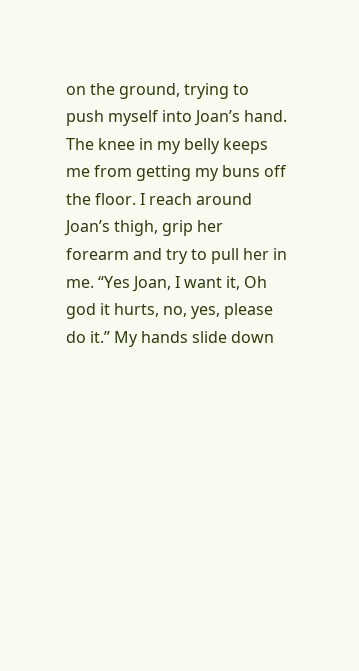on the ground, trying to push myself into Joan’s hand. The knee in my belly keeps me from getting my buns off the floor. I reach around Joan’s thigh, grip her forearm and try to pull her in me. “Yes Joan, I want it, Oh god it hurts, no, yes, please do it.” My hands slide down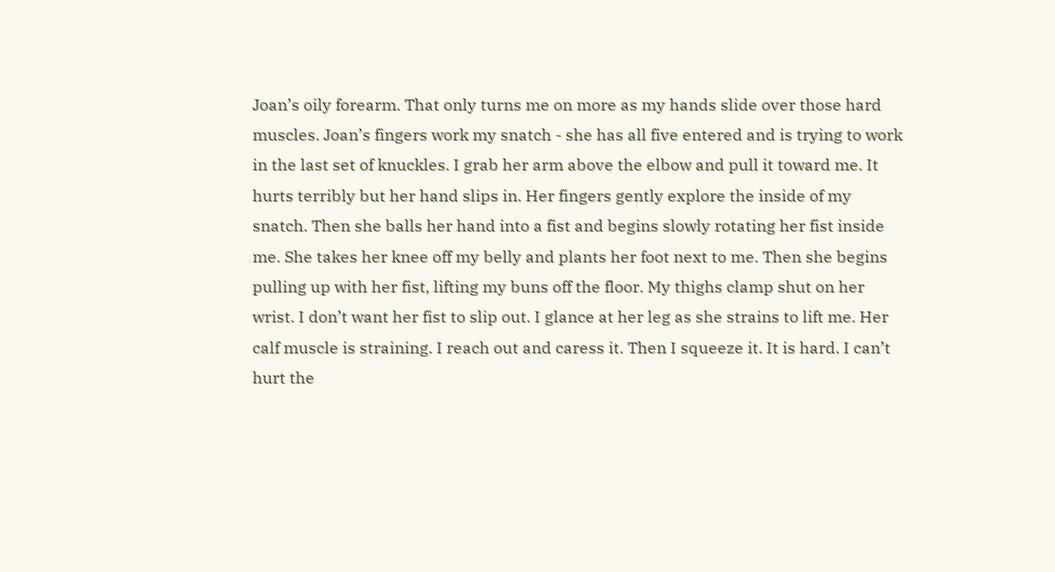Joan’s oily forearm. That only turns me on more as my hands slide over those hard muscles. Joan’s fingers work my snatch - she has all five entered and is trying to work in the last set of knuckles. I grab her arm above the elbow and pull it toward me. It hurts terribly but her hand slips in. Her fingers gently explore the inside of my snatch. Then she balls her hand into a fist and begins slowly rotating her fist inside me. She takes her knee off my belly and plants her foot next to me. Then she begins pulling up with her fist, lifting my buns off the floor. My thighs clamp shut on her wrist. I don’t want her fist to slip out. I glance at her leg as she strains to lift me. Her calf muscle is straining. I reach out and caress it. Then I squeeze it. It is hard. I can’t hurt the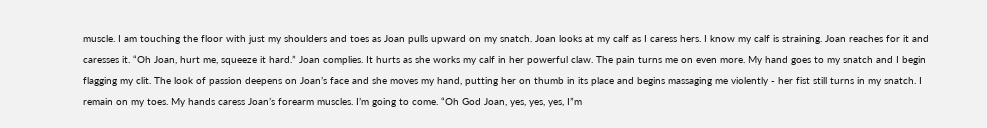muscle. I am touching the floor with just my shoulders and toes as Joan pulls upward on my snatch. Joan looks at my calf as I caress hers. I know my calf is straining. Joan reaches for it and caresses it. “Oh Joan, hurt me, squeeze it hard.” Joan complies. It hurts as she works my calf in her powerful claw. The pain turns me on even more. My hand goes to my snatch and I begin flagging my clit. The look of passion deepens on Joan’s face and she moves my hand, putting her on thumb in its place and begins massaging me violently - her fist still turns in my snatch. I remain on my toes. My hands caress Joan’s forearm muscles. I’m going to come. “Oh God Joan, yes, yes, yes, I”m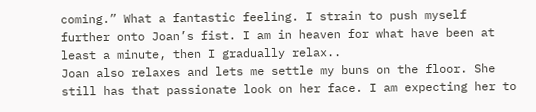coming.” What a fantastic feeling. I strain to push myself further onto Joan’s fist. I am in heaven for what have been at least a minute, then I gradually relax..
Joan also relaxes and lets me settle my buns on the floor. She still has that passionate look on her face. I am expecting her to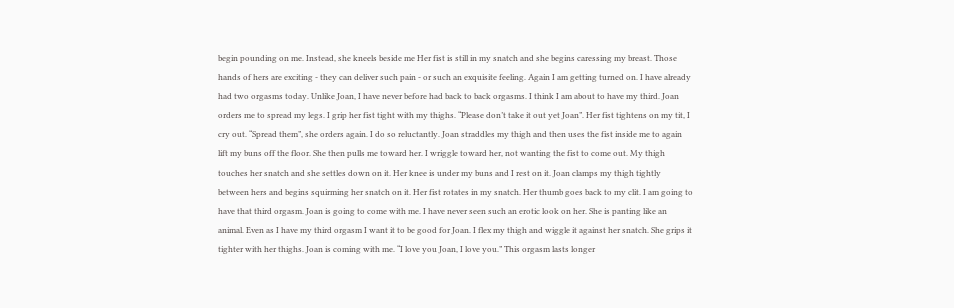begin pounding on me. Instead, she kneels beside me Her fist is still in my snatch and she begins caressing my breast. Those hands of hers are exciting - they can deliver such pain - or such an exquisite feeling. Again I am getting turned on. I have already had two orgasms today. Unlike Joan, I have never before had back to back orgasms. I think I am about to have my third. Joan orders me to spread my legs. I grip her fist tight with my thighs. “Please don’t take it out yet Joan”. Her fist tightens on my tit, I cry out. “Spread them”, she orders again. I do so reluctantly. Joan straddles my thigh and then uses the fist inside me to again lift my buns off the floor. She then pulls me toward her. I wriggle toward her, not wanting the fist to come out. My thigh touches her snatch and she settles down on it. Her knee is under my buns and I rest on it. Joan clamps my thigh tightly between hers and begins squirming her snatch on it. Her fist rotates in my snatch. Her thumb goes back to my clit. I am going to have that third orgasm. Joan is going to come with me. I have never seen such an erotic look on her. She is panting like an animal. Even as I have my third orgasm I want it to be good for Joan. I flex my thigh and wiggle it against her snatch. She grips it tighter with her thighs. Joan is coming with me. “I love you Joan, I love you.” This orgasm lasts longer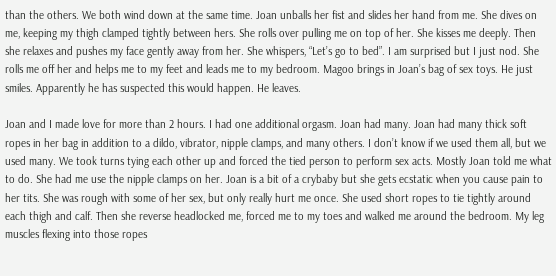than the others. We both wind down at the same time. Joan unballs her fist and slides her hand from me. She dives on me, keeping my thigh clamped tightly between hers. She rolls over pulling me on top of her. She kisses me deeply. Then she relaxes and pushes my face gently away from her. She whispers, “Let’s go to bed”. I am surprised but I just nod. She rolls me off her and helps me to my feet and leads me to my bedroom. Magoo brings in Joan’s bag of sex toys. He just smiles. Apparently he has suspected this would happen. He leaves.

Joan and I made love for more than 2 hours. I had one additional orgasm. Joan had many. Joan had many thick soft ropes in her bag in addition to a dildo, vibrator, nipple clamps, and many others. I don’t know if we used them all, but we used many. We took turns tying each other up and forced the tied person to perform sex acts. Mostly Joan told me what to do. She had me use the nipple clamps on her. Joan is a bit of a crybaby but she gets ecstatic when you cause pain to her tits. She was rough with some of her sex, but only really hurt me once. She used short ropes to tie tightly around each thigh and calf. Then she reverse headlocked me, forced me to my toes and walked me around the bedroom. My leg muscles flexing into those ropes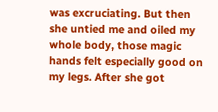was excruciating. But then she untied me and oiled my whole body, those magic hands felt especially good on my legs. After she got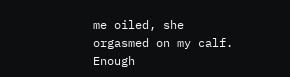me oiled, she orgasmed on my calf. Enough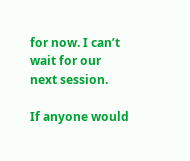for now. I can’t wait for our next session.

If anyone would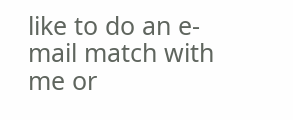like to do an e-mail match with me or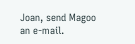Joan, send Magoo an e-mail.